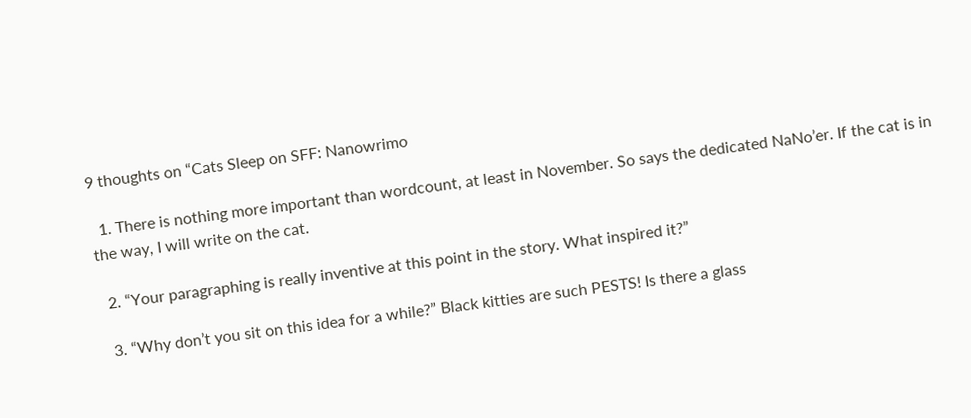9 thoughts on “Cats Sleep on SFF: Nanowrimo

  1. There is nothing more important than wordcount, at least in November. So says the dedicated NaNo’er. If the cat is in the way, I will write on the cat.

  2. “Your paragraphing is really inventive at this point in the story. What inspired it?”

  3. “Why don’t you sit on this idea for a while?” Black kitties are such PESTS! Is there a glass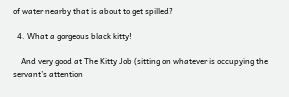of water nearby that is about to get spilled?

  4. What a gorgeous black kitty!

    And very good at The Kitty Job (sitting on whatever is occupying the servant’s attention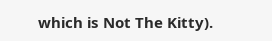which is Not The Kitty).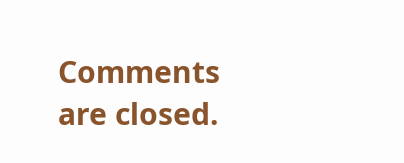Comments are closed.